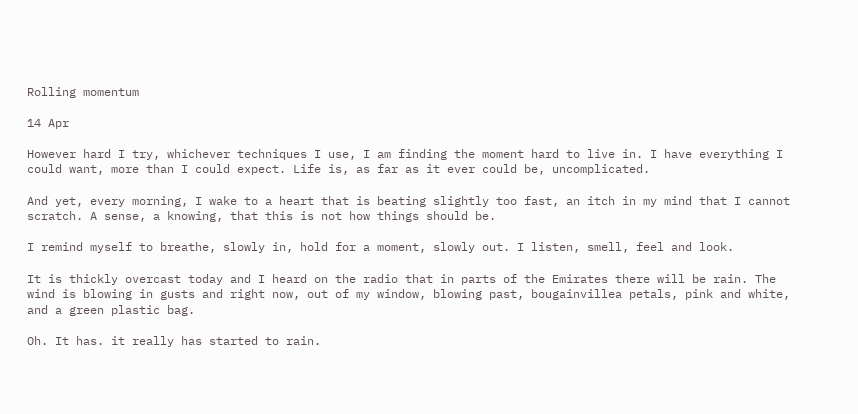Rolling momentum

14 Apr

However hard I try, whichever techniques I use, I am finding the moment hard to live in. I have everything I could want, more than I could expect. Life is, as far as it ever could be, uncomplicated.

And yet, every morning, I wake to a heart that is beating slightly too fast, an itch in my mind that I cannot scratch. A sense, a knowing, that this is not how things should be.

I remind myself to breathe, slowly in, hold for a moment, slowly out. I listen, smell, feel and look.

It is thickly overcast today and I heard on the radio that in parts of the Emirates there will be rain. The wind is blowing in gusts and right now, out of my window, blowing past, bougainvillea petals, pink and white, and a green plastic bag.

Oh. It has. it really has started to rain.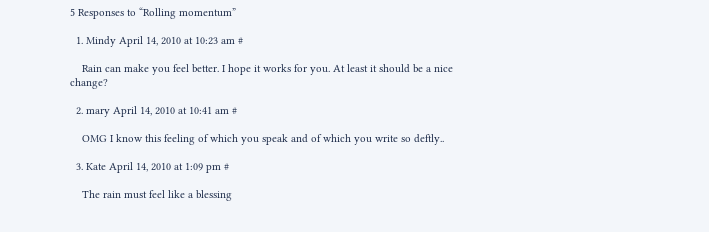5 Responses to “Rolling momentum”

  1. Mindy April 14, 2010 at 10:23 am #

    Rain can make you feel better. I hope it works for you. At least it should be a nice change?

  2. mary April 14, 2010 at 10:41 am #

    OMG I know this feeling of which you speak and of which you write so deftly..

  3. Kate April 14, 2010 at 1:09 pm #

    The rain must feel like a blessing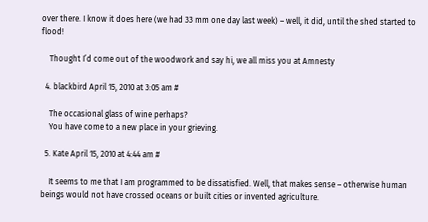over there. I know it does here (we had 33 mm one day last week) – well, it did, until the shed started to flood!

    Thought I’d come out of the woodwork and say hi, we all miss you at Amnesty

  4. blackbird April 15, 2010 at 3:05 am #

    The occasional glass of wine perhaps?
    You have come to a new place in your grieving.

  5. Kate April 15, 2010 at 4:44 am #

    It seems to me that I am programmed to be dissatisfied. Well, that makes sense – otherwise human beings would not have crossed oceans or built cities or invented agriculture.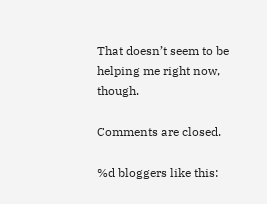That doesn’t seem to be helping me right now, though.

Comments are closed.

%d bloggers like this: